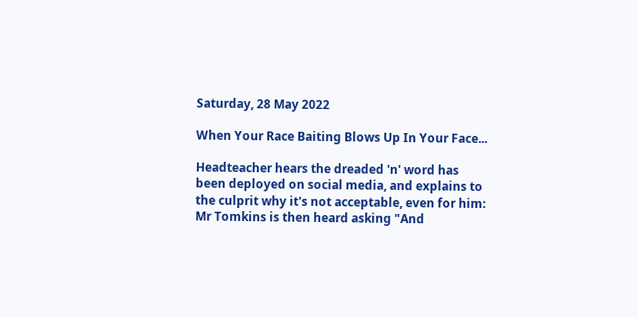Saturday, 28 May 2022

When Your Race Baiting Blows Up In Your Face...

Headteacher hears the dreaded 'n' word has been deployed on social media, and explains to the culprit why it's not acceptable, even for him:
Mr Tomkins is then heard asking "And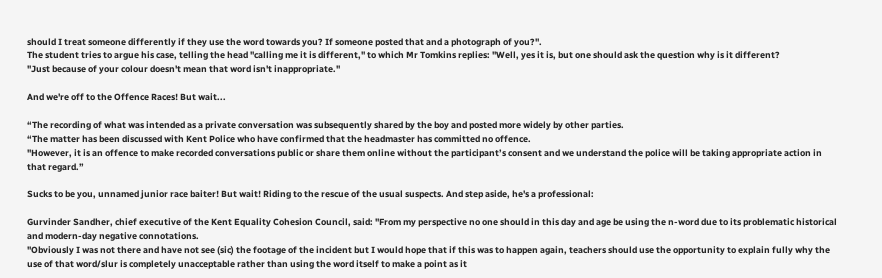should I treat someone differently if they use the word towards you? If someone posted that and a photograph of you?".
The student tries to argue his case, telling the head "calling me it is different," to which Mr Tomkins replies: "Well, yes it is, but one should ask the question why is it different?
"Just because of your colour doesn't mean that word isn't inappropriate."

And we're off to the Offence Races! But wait...

“The recording of what was intended as a private conversation was subsequently shared by the boy and posted more widely by other parties.
“The matter has been discussed with Kent Police who have confirmed that the headmaster has committed no offence.
"However, it is an offence to make recorded conversations public or share them online without the participant’s consent and we understand the police will be taking appropriate action in that regard.”

Sucks to be you, unnamed junior race baiter! But wait! Riding to the rescue of the usual suspects. And step aside, he's a professional:

Gurvinder Sandher, chief executive of the Kent Equality Cohesion Council, said: "From my perspective no one should in this day and age be using the n-word due to its problematic historical and modern-day negative connotations.
"Obviously I was not there and have not see (sic) the footage of the incident but I would hope that if this was to happen again, teachers should use the opportunity to explain fully why the use of that word/slur is completely unacceptable rather than using the word itself to make a point as it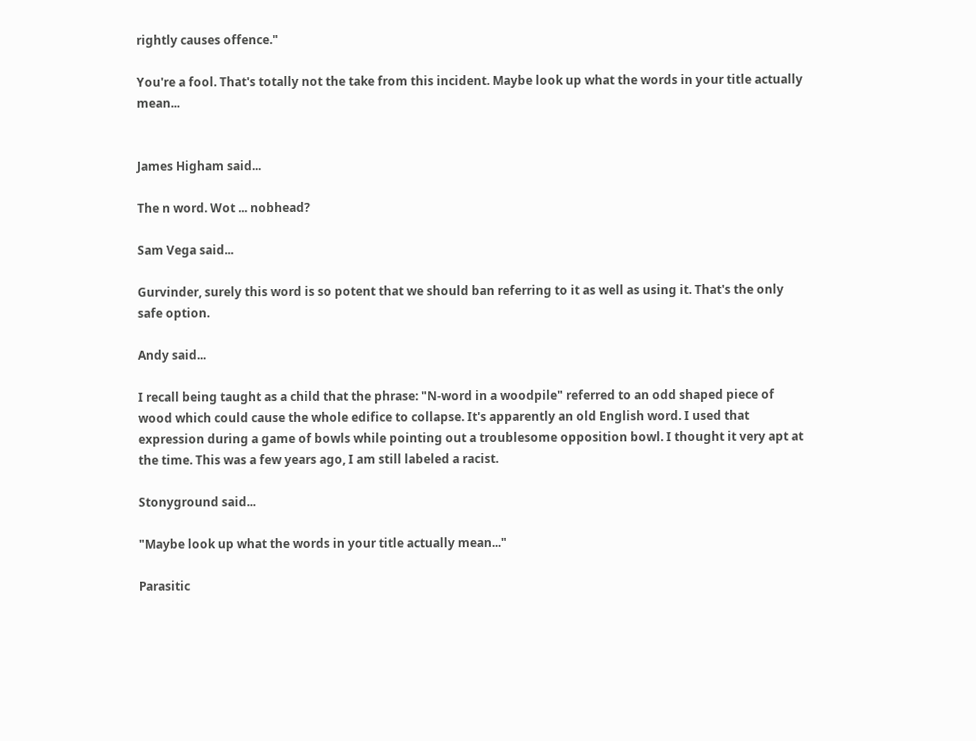rightly causes offence."

You're a fool. That's totally not the take from this incident. Maybe look up what the words in your title actually mean...


James Higham said...

The n word. Wot ... nobhead?

Sam Vega said...

Gurvinder, surely this word is so potent that we should ban referring to it as well as using it. That's the only safe option.

Andy said...

I recall being taught as a child that the phrase: "N-word in a woodpile" referred to an odd shaped piece of wood which could cause the whole edifice to collapse. It's apparently an old English word. I used that expression during a game of bowls while pointing out a troublesome opposition bowl. I thought it very apt at the time. This was a few years ago, I am still labeled a racist.

Stonyground said...

"Maybe look up what the words in your title actually mean..."

Parasitic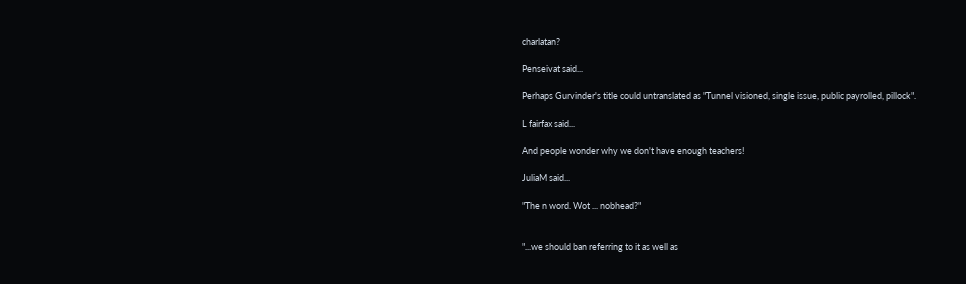charlatan?

Penseivat said...

Perhaps Gurvinder's title could untranslated as "Tunnel visioned, single issue, public payrolled, pillock".

L fairfax said...

And people wonder why we don't have enough teachers!

JuliaM said...

"The n word. Wot ... nobhead?"


"...we should ban referring to it as well as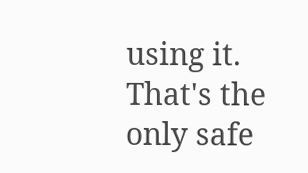using it. That's the only safe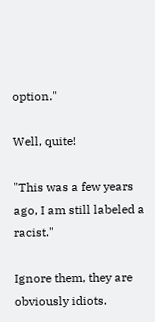option."

Well, quite!

"This was a few years ago, I am still labeled a racist."

Ignore them, they are obviously idiots.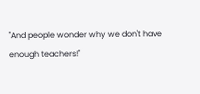"And people wonder why we don't have enough teachers!"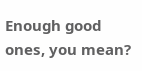Enough good ones, you mean?